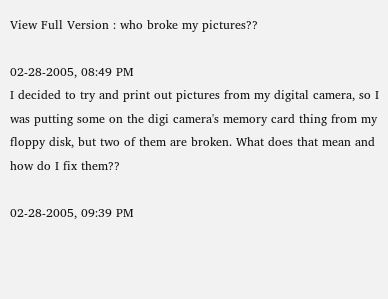View Full Version : who broke my pictures??

02-28-2005, 08:49 PM
I decided to try and print out pictures from my digital camera, so I was putting some on the digi camera's memory card thing from my floppy disk, but two of them are broken. What does that mean and how do I fix them??

02-28-2005, 09:39 PM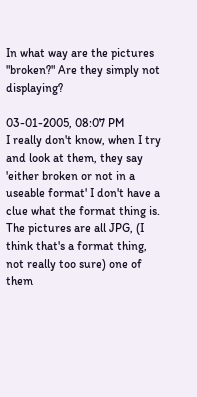In what way are the pictures "broken?" Are they simply not displaying?

03-01-2005, 08:07 PM
I really don't know, when I try and look at them, they say 'either broken or not in a useable format' I don't have a clue what the format thing is. The pictures are all JPG, (I think that's a format thing, not really too sure) one of them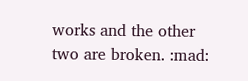works and the other two are broken. :mad: